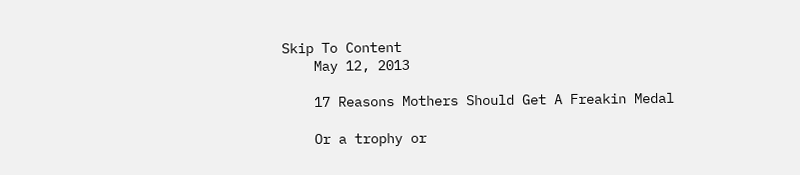Skip To Content
    May 12, 2013

    17 Reasons Mothers Should Get A Freakin Medal

    Or a trophy or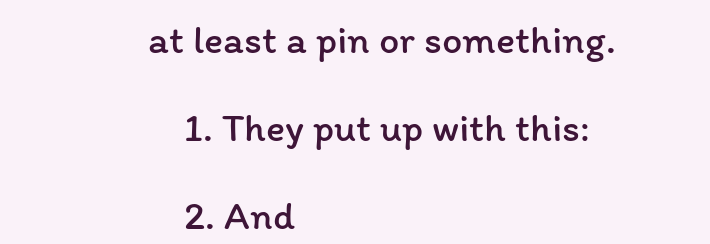at least a pin or something.

    1. They put up with this:

    2. And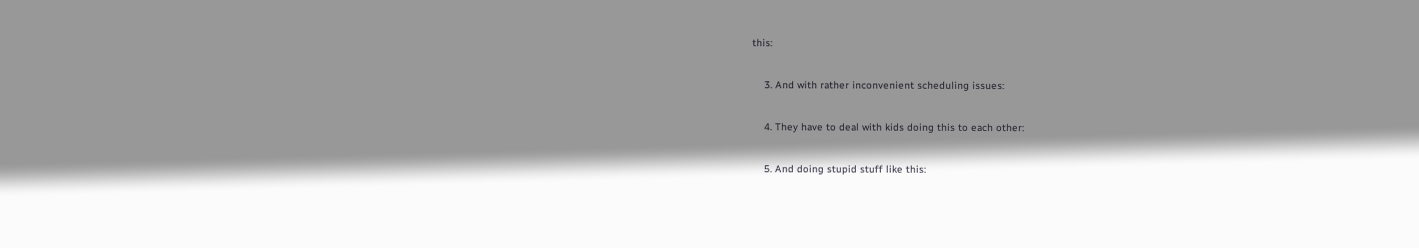this:

    3. And with rather inconvenient scheduling issues:

    4. They have to deal with kids doing this to each other:

    5. And doing stupid stuff like this: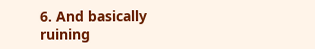6. And basically ruining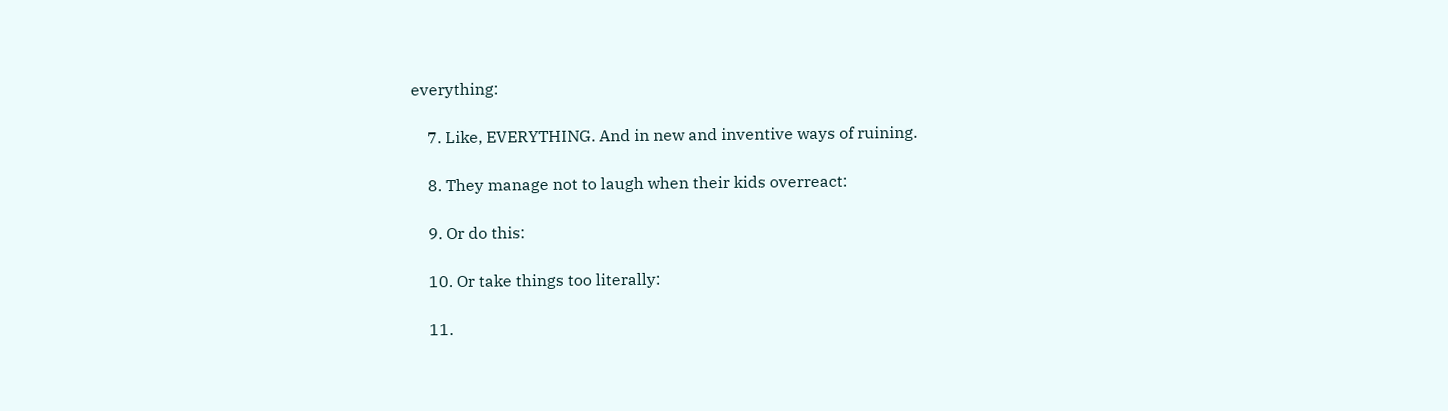everything:

    7. Like, EVERYTHING. And in new and inventive ways of ruining.

    8. They manage not to laugh when their kids overreact:

    9. Or do this:

    10. Or take things too literally:

    11.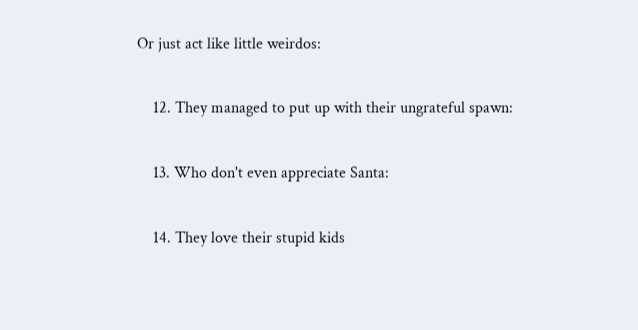Or just act like little weirdos:

    12. They managed to put up with their ungrateful spawn:

    13. Who don't even appreciate Santa:

    14. They love their stupid kids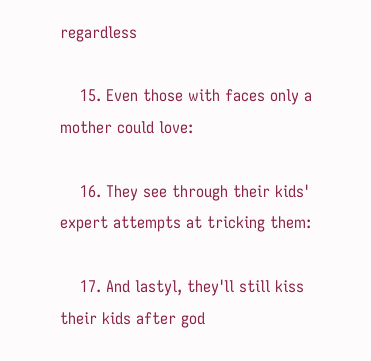regardless

    15. Even those with faces only a mother could love:

    16. They see through their kids' expert attempts at tricking them:

    17. And lastyl, they'll still kiss their kids after god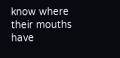know where their mouths have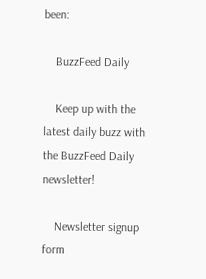been:

    BuzzFeed Daily

    Keep up with the latest daily buzz with the BuzzFeed Daily newsletter!

    Newsletter signup form